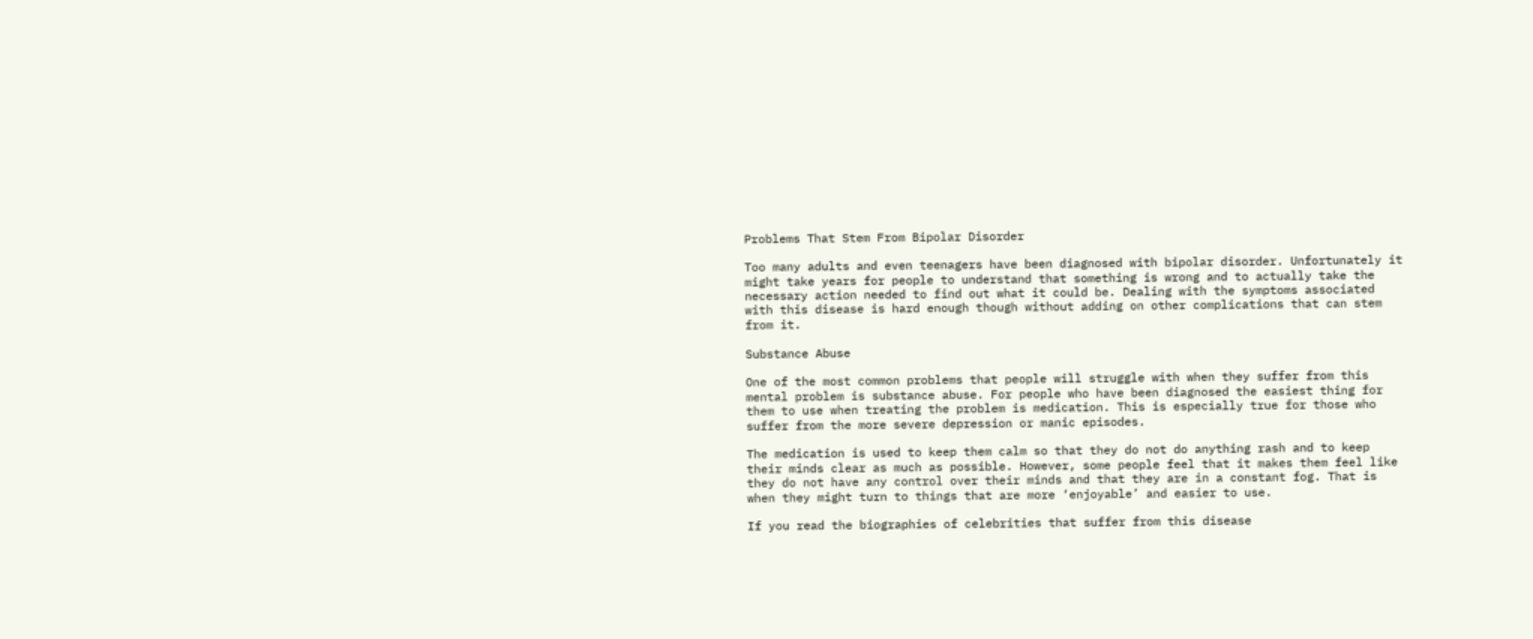Problems That Stem From Bipolar Disorder

Too many adults and even teenagers have been diagnosed with bipolar disorder. Unfortunately it might take years for people to understand that something is wrong and to actually take the necessary action needed to find out what it could be. Dealing with the symptoms associated with this disease is hard enough though without adding on other complications that can stem from it.

Substance Abuse

One of the most common problems that people will struggle with when they suffer from this mental problem is substance abuse. For people who have been diagnosed the easiest thing for them to use when treating the problem is medication. This is especially true for those who suffer from the more severe depression or manic episodes.

The medication is used to keep them calm so that they do not do anything rash and to keep their minds clear as much as possible. However, some people feel that it makes them feel like they do not have any control over their minds and that they are in a constant fog. That is when they might turn to things that are more ‘enjoyable’ and easier to use.

If you read the biographies of celebrities that suffer from this disease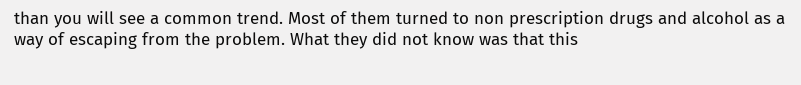than you will see a common trend. Most of them turned to non prescription drugs and alcohol as a way of escaping from the problem. What they did not know was that this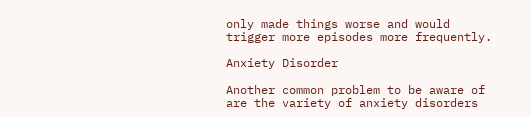only made things worse and would trigger more episodes more frequently.

Anxiety Disorder

Another common problem to be aware of are the variety of anxiety disorders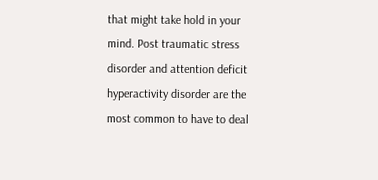that might take hold in your mind. Post traumatic stress disorder and attention deficit hyperactivity disorder are the most common to have to deal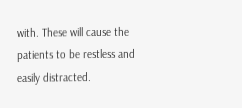with. These will cause the patients to be restless and easily distracted.